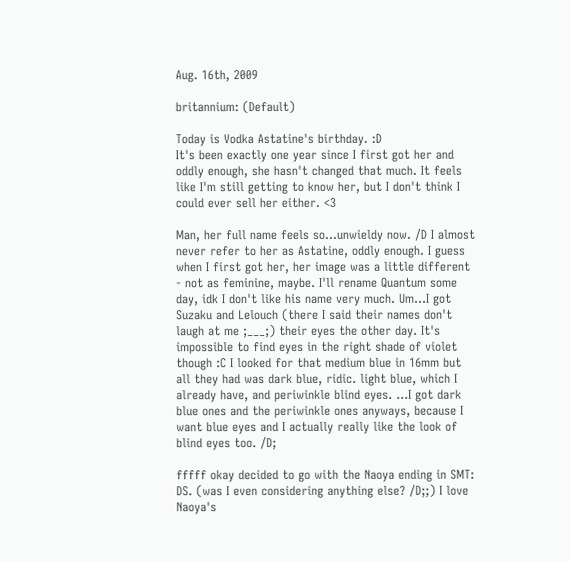Aug. 16th, 2009

britannium: (Default)

Today is Vodka Astatine's birthday. :D
It's been exactly one year since I first got her and oddly enough, she hasn't changed that much. It feels like I'm still getting to know her, but I don't think I could ever sell her either. <3

Man, her full name feels so...unwieldy now. /D I almost never refer to her as Astatine, oddly enough. I guess when I first got her, her image was a little different - not as feminine, maybe. I'll rename Quantum some day, idk I don't like his name very much. Um...I got Suzaku and Lelouch (there I said their names don't laugh at me ;___;) their eyes the other day. It's impossible to find eyes in the right shade of violet though :C I looked for that medium blue in 16mm but all they had was dark blue, ridic. light blue, which I already have, and periwinkle blind eyes. ...I got dark blue ones and the periwinkle ones anyways, because I want blue eyes and I actually really like the look of blind eyes too. /D;

fffff okay decided to go with the Naoya ending in SMT: DS. (was I even considering anything else? /D;;) I love Naoya's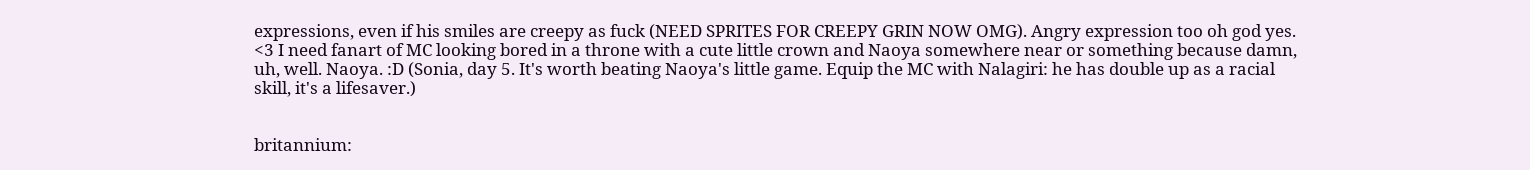expressions, even if his smiles are creepy as fuck (NEED SPRITES FOR CREEPY GRIN NOW OMG). Angry expression too oh god yes. <3 I need fanart of MC looking bored in a throne with a cute little crown and Naoya somewhere near or something because damn, uh, well. Naoya. :D (Sonia, day 5. It's worth beating Naoya's little game. Equip the MC with Nalagiri: he has double up as a racial skill, it's a lifesaver.)


britannium: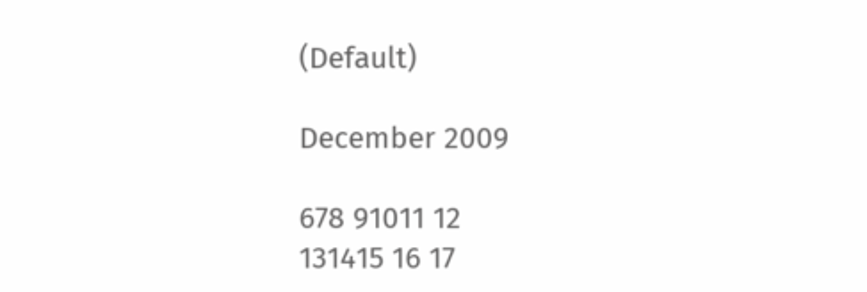(Default)

December 2009

678 91011 12
131415 16 17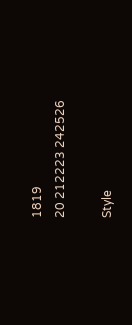1819
20 212223 242526

Style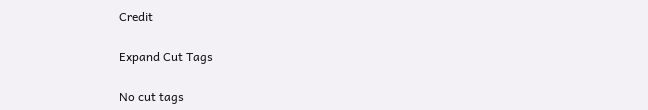Credit

Expand Cut Tags

No cut tags